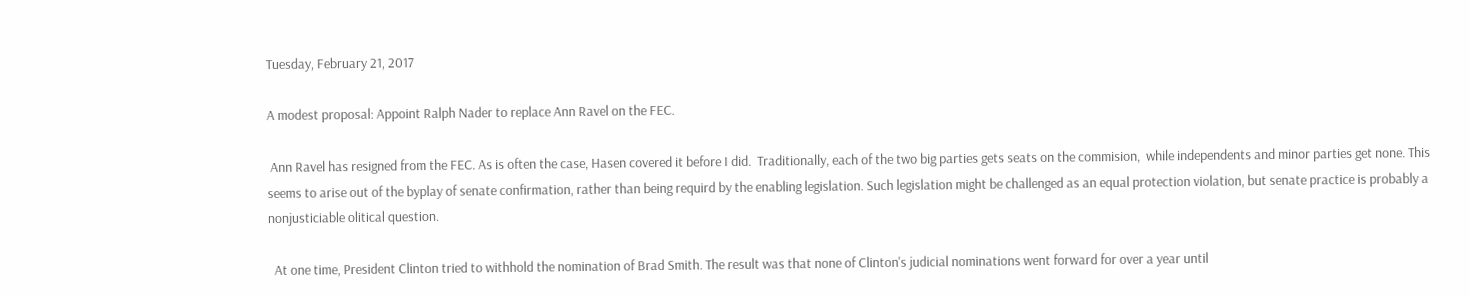Tuesday, February 21, 2017

A modest proposal: Appoint Ralph Nader to replace Ann Ravel on the FEC.

 Ann Ravel has resigned from the FEC. As is often the case, Hasen covered it before I did.  Traditionally, each of the two big parties gets seats on the commision,  while independents and minor parties get none. This seems to arise out of the byplay of senate confirmation, rather than being requird by the enabling legislation. Such legislation might be challenged as an equal protection violation, but senate practice is probably a nonjusticiable olitical question.

  At one time, President Clinton tried to withhold the nomination of Brad Smith. The result was that none of Clinton's judicial nominations went forward for over a year until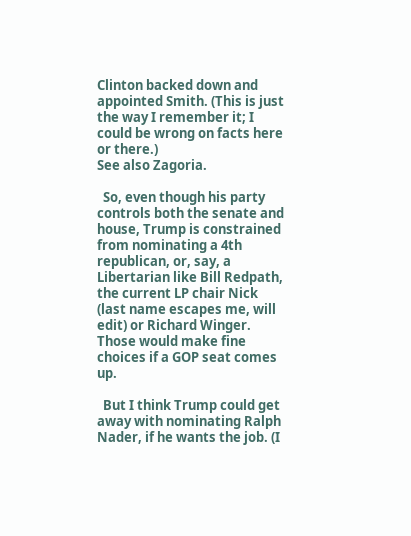Clinton backed down and appointed Smith. (This is just the way I remember it; I could be wrong on facts here or there.)
See also Zagoria.

  So, even though his party controls both the senate and house, Trump is constrained from nominating a 4th republican, or, say, a Libertarian like Bill Redpath, the current LP chair Nick (last name escapes me, will edit) or Richard Winger. Those would make fine choices if a GOP seat comes up.

  But I think Trump could get away with nominating Ralph Nader, if he wants the job. (I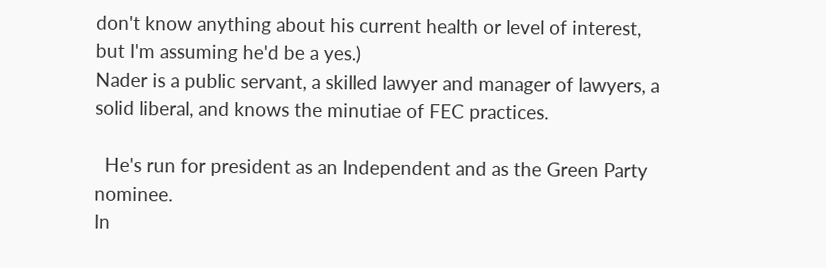don't know anything about his current health or level of interest, but I'm assuming he'd be a yes.)
Nader is a public servant, a skilled lawyer and manager of lawyers, a solid liberal, and knows the minutiae of FEC practices.

  He's run for president as an Independent and as the Green Party nominee.
In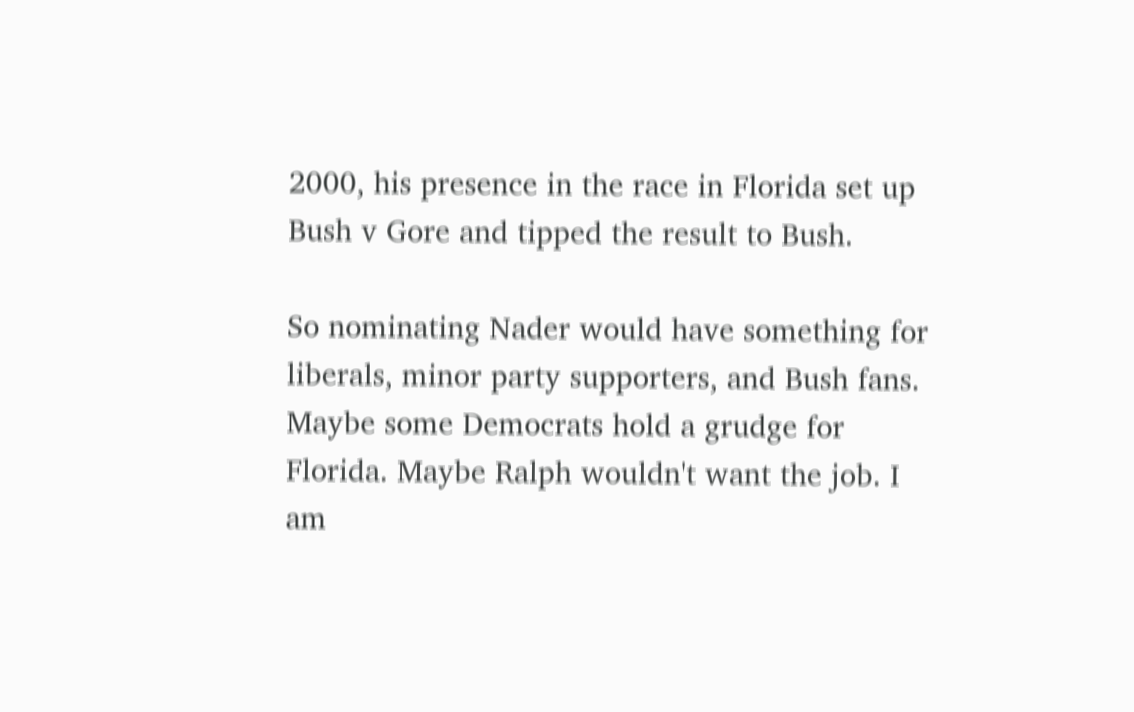2000, his presence in the race in Florida set up Bush v Gore and tipped the result to Bush.

So nominating Nader would have something for liberals, minor party supporters, and Bush fans.
Maybe some Democrats hold a grudge for Florida. Maybe Ralph wouldn't want the job. I am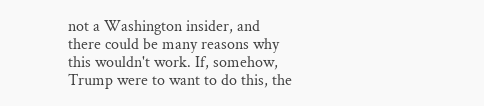not a Washington insider, and there could be many reasons why this wouldn't work. If, somehow, Trump were to want to do this, the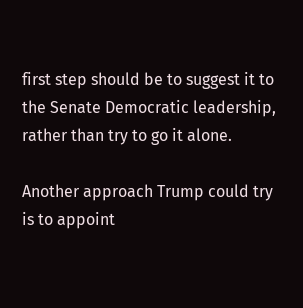first step should be to suggest it to the Senate Democratic leadership,
rather than try to go it alone.

Another approach Trump could try is to appoint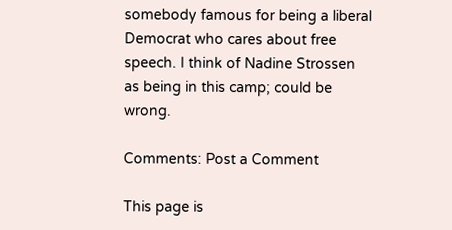somebody famous for being a liberal Democrat who cares about free speech. I think of Nadine Strossen as being in this camp; could be wrong.

Comments: Post a Comment

This page is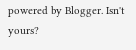powered by Blogger. Isn't yours?